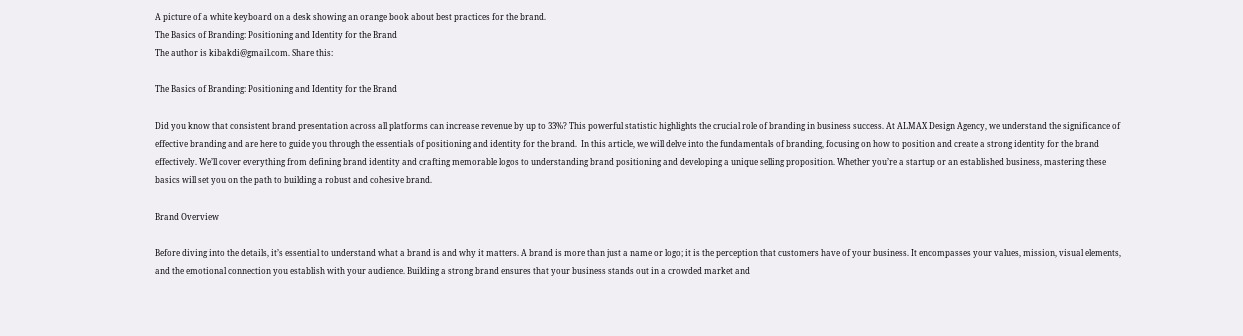A picture of a white keyboard on a desk showing an orange book about best practices for the brand.
The Basics of Branding: Positioning and Identity for the Brand
The author is kibakdi@gmail.com. Share this:

The Basics of Branding: Positioning and Identity for the Brand

Did you know that consistent brand presentation across all platforms can increase revenue by up to 33%? This powerful statistic highlights the crucial role of branding in business success. At ALMAX Design Agency, we understand the significance of effective branding and are here to guide you through the essentials of positioning and identity for the brand.  In this article, we will delve into the fundamentals of branding, focusing on how to position and create a strong identity for the brand effectively. We’ll cover everything from defining brand identity and crafting memorable logos to understanding brand positioning and developing a unique selling proposition. Whether you’re a startup or an established business, mastering these basics will set you on the path to building a robust and cohesive brand.

Brand Overview

Before diving into the details, it’s essential to understand what a brand is and why it matters. A brand is more than just a name or logo; it is the perception that customers have of your business. It encompasses your values, mission, visual elements, and the emotional connection you establish with your audience. Building a strong brand ensures that your business stands out in a crowded market and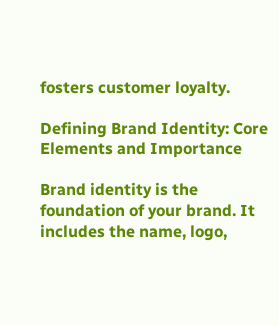fosters customer loyalty.

Defining Brand Identity: Core Elements and Importance

Brand identity is the foundation of your brand. It includes the name, logo,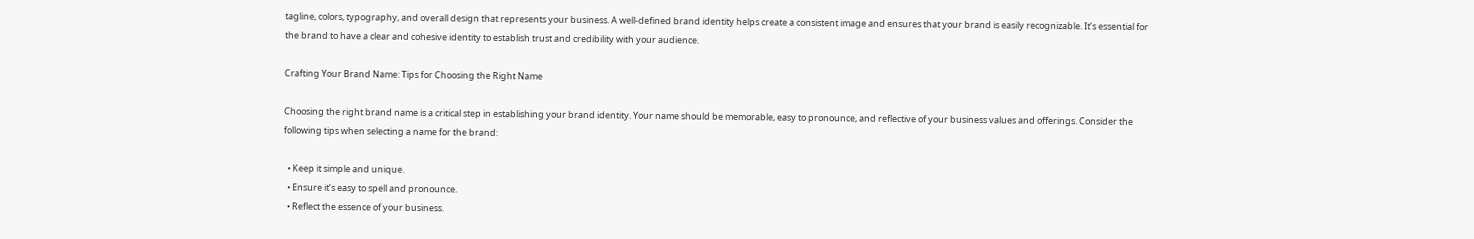tagline, colors, typography, and overall design that represents your business. A well-defined brand identity helps create a consistent image and ensures that your brand is easily recognizable. It’s essential for the brand to have a clear and cohesive identity to establish trust and credibility with your audience.

Crafting Your Brand Name: Tips for Choosing the Right Name

Choosing the right brand name is a critical step in establishing your brand identity. Your name should be memorable, easy to pronounce, and reflective of your business values and offerings. Consider the following tips when selecting a name for the brand:

  • Keep it simple and unique.
  • Ensure it’s easy to spell and pronounce.
  • Reflect the essence of your business.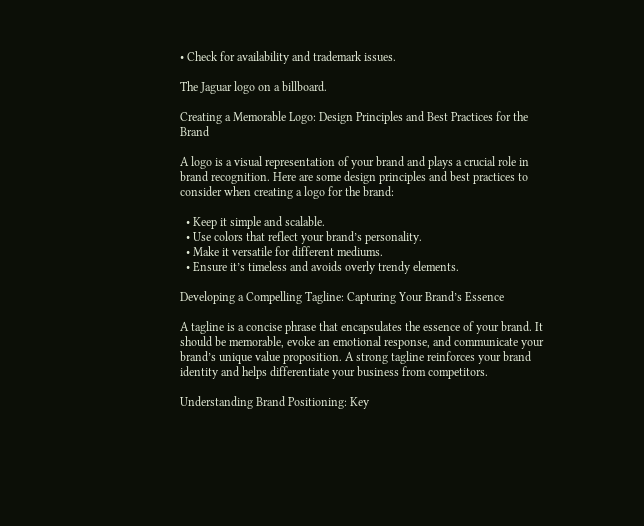• Check for availability and trademark issues.

The Jaguar logo on a billboard.

Creating a Memorable Logo: Design Principles and Best Practices for the Brand

A logo is a visual representation of your brand and plays a crucial role in brand recognition. Here are some design principles and best practices to consider when creating a logo for the brand:

  • Keep it simple and scalable.
  • Use colors that reflect your brand’s personality.
  • Make it versatile for different mediums.
  • Ensure it’s timeless and avoids overly trendy elements.

Developing a Compelling Tagline: Capturing Your Brand’s Essence

A tagline is a concise phrase that encapsulates the essence of your brand. It should be memorable, evoke an emotional response, and communicate your brand’s unique value proposition. A strong tagline reinforces your brand identity and helps differentiate your business from competitors.

Understanding Brand Positioning: Key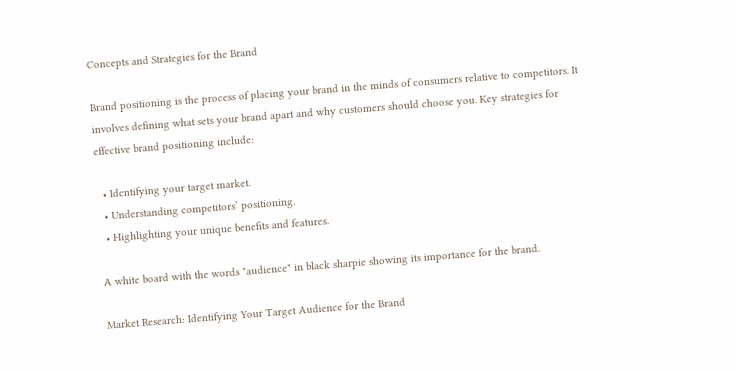Concepts and Strategies for the Brand

Brand positioning is the process of placing your brand in the minds of consumers relative to competitors. It involves defining what sets your brand apart and why customers should choose you. Key strategies for effective brand positioning include:

  • Identifying your target market.
  • Understanding competitors’ positioning.
  • Highlighting your unique benefits and features.

A white board with the words "audience" in black sharpie showing its importance for the brand.

Market Research: Identifying Your Target Audience for the Brand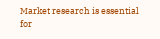Market research is essential for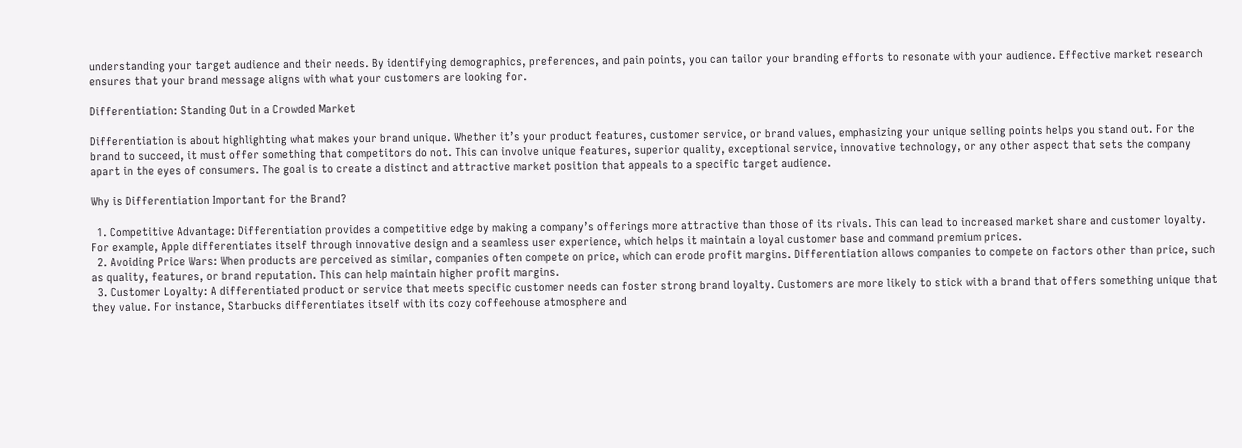understanding your target audience and their needs. By identifying demographics, preferences, and pain points, you can tailor your branding efforts to resonate with your audience. Effective market research ensures that your brand message aligns with what your customers are looking for.

Differentiation: Standing Out in a Crowded Market

Differentiation is about highlighting what makes your brand unique. Whether it’s your product features, customer service, or brand values, emphasizing your unique selling points helps you stand out. For the brand to succeed, it must offer something that competitors do not. This can involve unique features, superior quality, exceptional service, innovative technology, or any other aspect that sets the company apart in the eyes of consumers. The goal is to create a distinct and attractive market position that appeals to a specific target audience.

Why is Differentiation Important for the Brand?

  1. Competitive Advantage: Differentiation provides a competitive edge by making a company’s offerings more attractive than those of its rivals. This can lead to increased market share and customer loyalty. For example, Apple differentiates itself through innovative design and a seamless user experience, which helps it maintain a loyal customer base and command premium prices.
  2. Avoiding Price Wars: When products are perceived as similar, companies often compete on price, which can erode profit margins. Differentiation allows companies to compete on factors other than price, such as quality, features, or brand reputation. This can help maintain higher profit margins.
  3. Customer Loyalty: A differentiated product or service that meets specific customer needs can foster strong brand loyalty. Customers are more likely to stick with a brand that offers something unique that they value. For instance, Starbucks differentiates itself with its cozy coffeehouse atmosphere and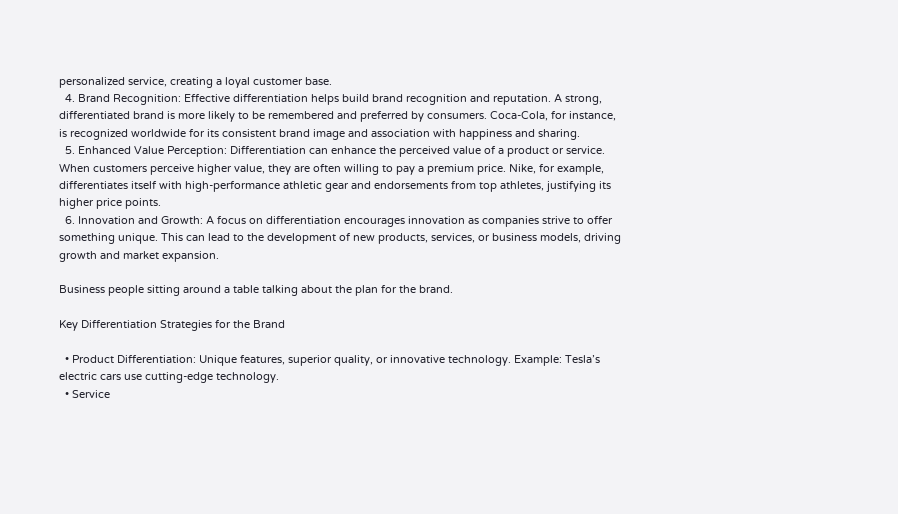personalized service, creating a loyal customer base.
  4. Brand Recognition: Effective differentiation helps build brand recognition and reputation. A strong, differentiated brand is more likely to be remembered and preferred by consumers. Coca-Cola, for instance, is recognized worldwide for its consistent brand image and association with happiness and sharing.
  5. Enhanced Value Perception: Differentiation can enhance the perceived value of a product or service. When customers perceive higher value, they are often willing to pay a premium price. Nike, for example, differentiates itself with high-performance athletic gear and endorsements from top athletes, justifying its higher price points.
  6. Innovation and Growth: A focus on differentiation encourages innovation as companies strive to offer something unique. This can lead to the development of new products, services, or business models, driving growth and market expansion.

Business people sitting around a table talking about the plan for the brand.

Key Differentiation Strategies for the Brand

  • Product Differentiation: Unique features, superior quality, or innovative technology. Example: Tesla’s electric cars use cutting-edge technology.
  • Service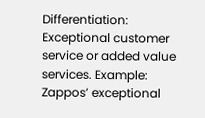Differentiation: Exceptional customer service or added value services. Example: Zappos’ exceptional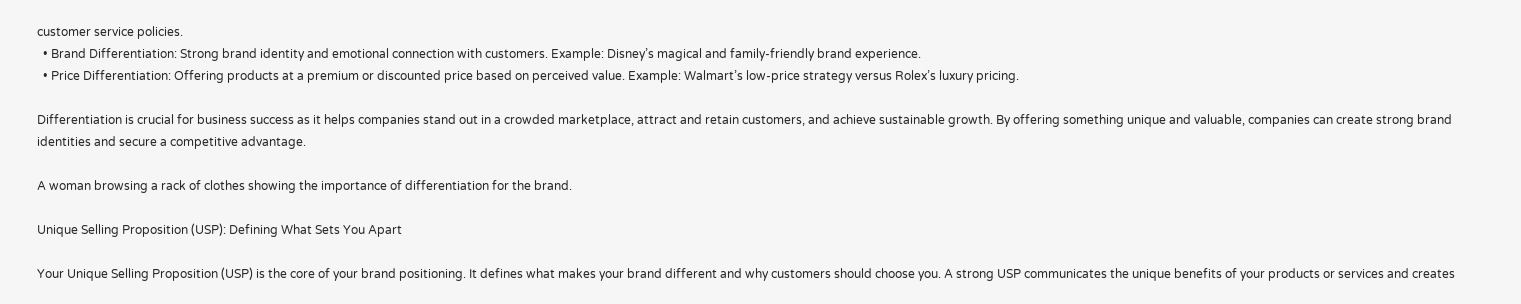customer service policies.
  • Brand Differentiation: Strong brand identity and emotional connection with customers. Example: Disney’s magical and family-friendly brand experience.
  • Price Differentiation: Offering products at a premium or discounted price based on perceived value. Example: Walmart’s low-price strategy versus Rolex’s luxury pricing.

Differentiation is crucial for business success as it helps companies stand out in a crowded marketplace, attract and retain customers, and achieve sustainable growth. By offering something unique and valuable, companies can create strong brand identities and secure a competitive advantage.

A woman browsing a rack of clothes showing the importance of differentiation for the brand.

Unique Selling Proposition (USP): Defining What Sets You Apart

Your Unique Selling Proposition (USP) is the core of your brand positioning. It defines what makes your brand different and why customers should choose you. A strong USP communicates the unique benefits of your products or services and creates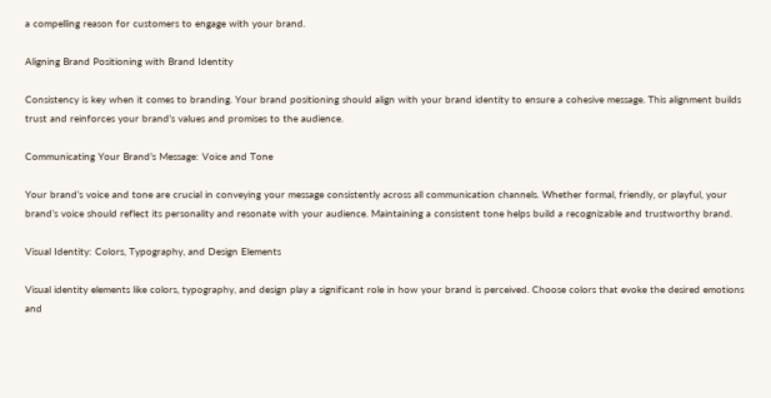a compelling reason for customers to engage with your brand.

Aligning Brand Positioning with Brand Identity

Consistency is key when it comes to branding. Your brand positioning should align with your brand identity to ensure a cohesive message. This alignment builds trust and reinforces your brand’s values and promises to the audience.

Communicating Your Brand’s Message: Voice and Tone

Your brand’s voice and tone are crucial in conveying your message consistently across all communication channels. Whether formal, friendly, or playful, your brand’s voice should reflect its personality and resonate with your audience. Maintaining a consistent tone helps build a recognizable and trustworthy brand.

Visual Identity: Colors, Typography, and Design Elements

Visual identity elements like colors, typography, and design play a significant role in how your brand is perceived. Choose colors that evoke the desired emotions and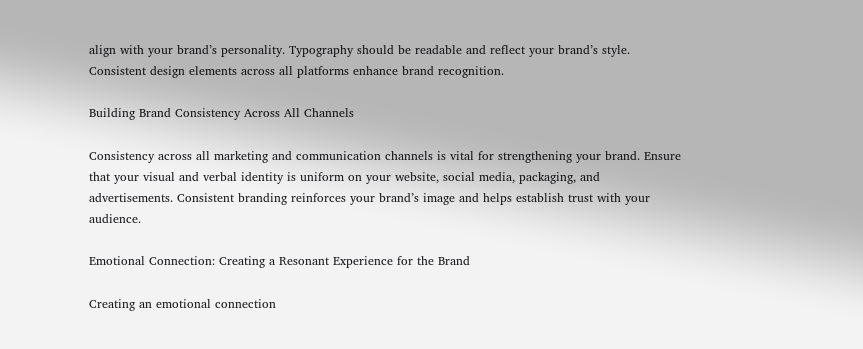align with your brand’s personality. Typography should be readable and reflect your brand’s style. Consistent design elements across all platforms enhance brand recognition.

Building Brand Consistency Across All Channels

Consistency across all marketing and communication channels is vital for strengthening your brand. Ensure that your visual and verbal identity is uniform on your website, social media, packaging, and advertisements. Consistent branding reinforces your brand’s image and helps establish trust with your audience.

Emotional Connection: Creating a Resonant Experience for the Brand

Creating an emotional connection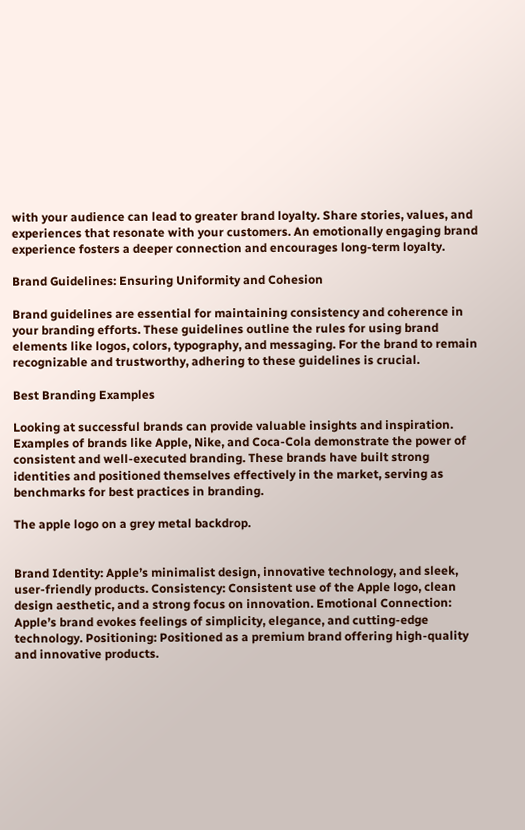with your audience can lead to greater brand loyalty. Share stories, values, and experiences that resonate with your customers. An emotionally engaging brand experience fosters a deeper connection and encourages long-term loyalty.

Brand Guidelines: Ensuring Uniformity and Cohesion

Brand guidelines are essential for maintaining consistency and coherence in your branding efforts. These guidelines outline the rules for using brand elements like logos, colors, typography, and messaging. For the brand to remain recognizable and trustworthy, adhering to these guidelines is crucial.

Best Branding Examples

Looking at successful brands can provide valuable insights and inspiration. Examples of brands like Apple, Nike, and Coca-Cola demonstrate the power of consistent and well-executed branding. These brands have built strong identities and positioned themselves effectively in the market, serving as benchmarks for best practices in branding.

The apple logo on a grey metal backdrop.


Brand Identity: Apple’s minimalist design, innovative technology, and sleek, user-friendly products. Consistency: Consistent use of the Apple logo, clean design aesthetic, and a strong focus on innovation. Emotional Connection: Apple’s brand evokes feelings of simplicity, elegance, and cutting-edge technology. Positioning: Positioned as a premium brand offering high-quality and innovative products.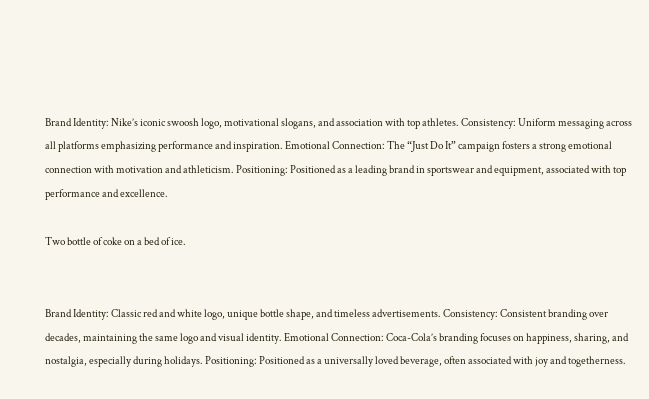Brand Identity: Nike’s iconic swoosh logo, motivational slogans, and association with top athletes. Consistency: Uniform messaging across all platforms emphasizing performance and inspiration. Emotional Connection: The “Just Do It” campaign fosters a strong emotional connection with motivation and athleticism. Positioning: Positioned as a leading brand in sportswear and equipment, associated with top performance and excellence.

Two bottle of coke on a bed of ice.


Brand Identity: Classic red and white logo, unique bottle shape, and timeless advertisements. Consistency: Consistent branding over decades, maintaining the same logo and visual identity. Emotional Connection: Coca-Cola’s branding focuses on happiness, sharing, and nostalgia, especially during holidays. Positioning: Positioned as a universally loved beverage, often associated with joy and togetherness.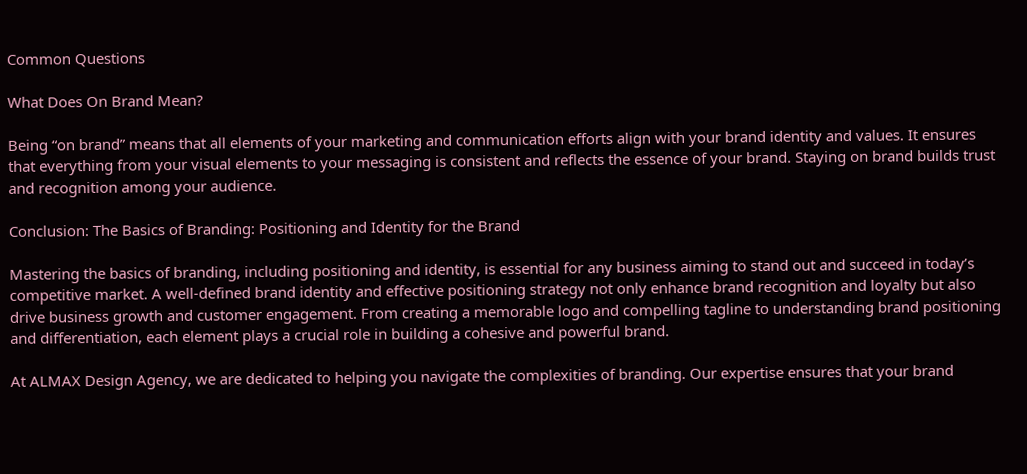Common Questions

What Does On Brand Mean?

Being “on brand” means that all elements of your marketing and communication efforts align with your brand identity and values. It ensures that everything from your visual elements to your messaging is consistent and reflects the essence of your brand. Staying on brand builds trust and recognition among your audience.

Conclusion: The Basics of Branding: Positioning and Identity for the Brand

Mastering the basics of branding, including positioning and identity, is essential for any business aiming to stand out and succeed in today’s competitive market. A well-defined brand identity and effective positioning strategy not only enhance brand recognition and loyalty but also drive business growth and customer engagement. From creating a memorable logo and compelling tagline to understanding brand positioning and differentiation, each element plays a crucial role in building a cohesive and powerful brand.

At ALMAX Design Agency, we are dedicated to helping you navigate the complexities of branding. Our expertise ensures that your brand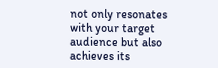not only resonates with your target audience but also achieves its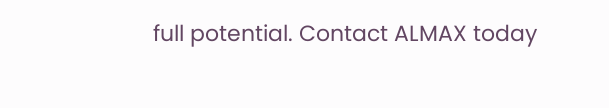full potential. Contact ALMAX today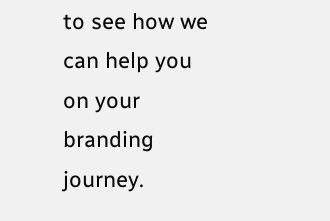to see how we can help you on your branding journey.